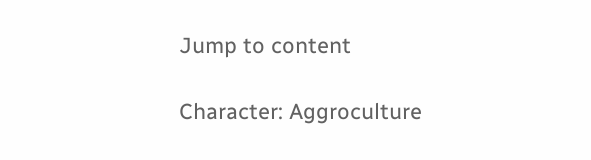Jump to content

Character: Aggroculture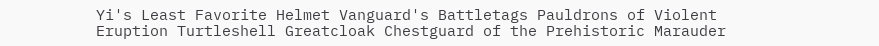Yi's Least Favorite Helmet Vanguard's Battletags Pauldrons of Violent Eruption Turtleshell Greatcloak Chestguard of the Prehistoric Marauder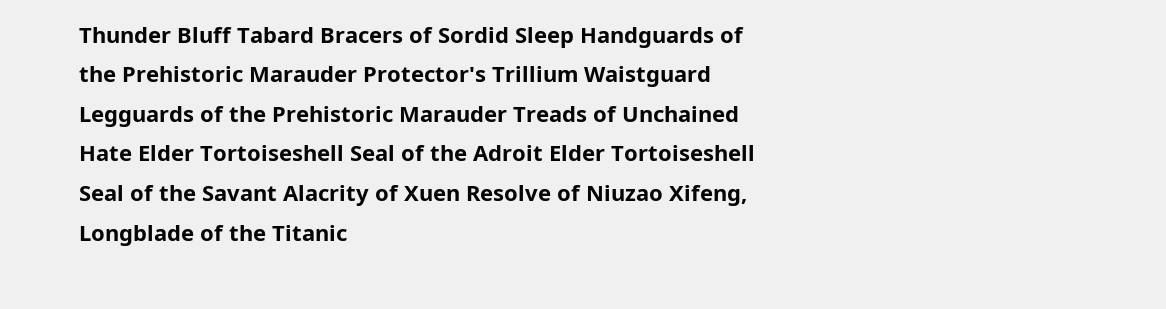Thunder Bluff Tabard Bracers of Sordid Sleep Handguards of the Prehistoric Marauder Protector's Trillium Waistguard Legguards of the Prehistoric Marauder Treads of Unchained Hate Elder Tortoiseshell Seal of the Adroit Elder Tortoiseshell Seal of the Savant Alacrity of Xuen Resolve of Niuzao Xifeng, Longblade of the Titanic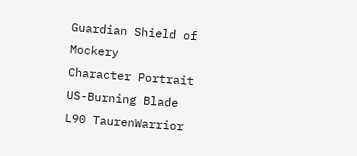Guardian Shield of Mockery
Character Portrait
US-Burning Blade
L90 TaurenWarrior